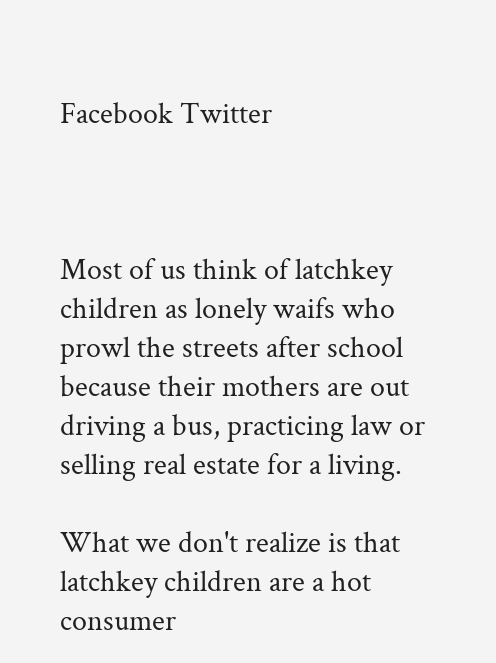Facebook Twitter



Most of us think of latchkey children as lonely waifs who prowl the streets after school because their mothers are out driving a bus, practicing law or selling real estate for a living.

What we don't realize is that latchkey children are a hot consumer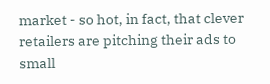market - so hot, in fact, that clever retailers are pitching their ads to small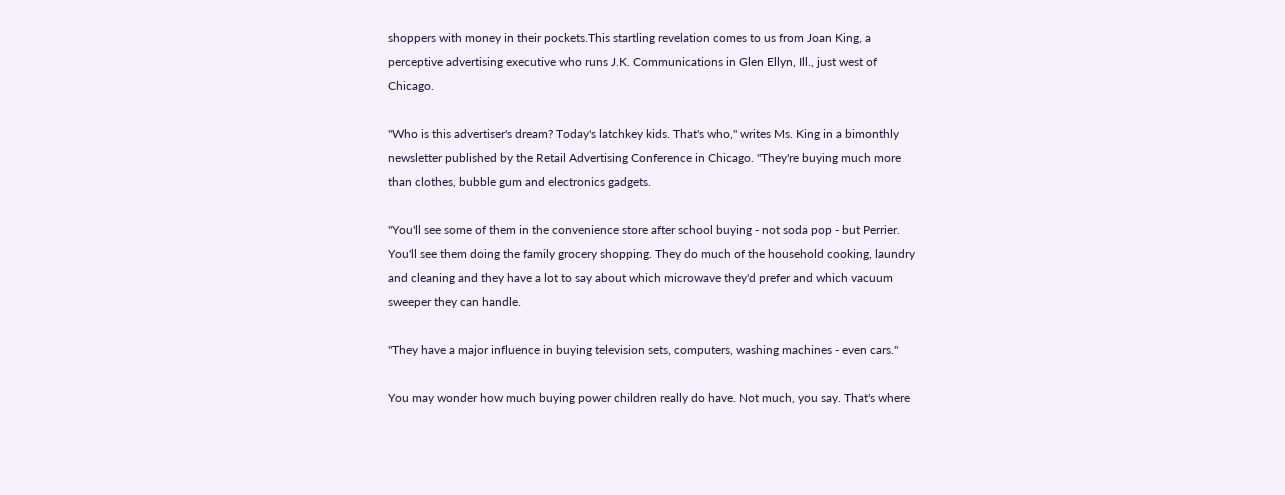shoppers with money in their pockets.This startling revelation comes to us from Joan King, a perceptive advertising executive who runs J.K. Communications in Glen Ellyn, Ill., just west of Chicago.

"Who is this advertiser's dream? Today's latchkey kids. That's who," writes Ms. King in a bimonthly newsletter published by the Retail Advertising Conference in Chicago. "They're buying much more than clothes, bubble gum and electronics gadgets.

"You'll see some of them in the convenience store after school buying - not soda pop - but Perrier. You'll see them doing the family grocery shopping. They do much of the household cooking, laundry and cleaning and they have a lot to say about which microwave they'd prefer and which vacuum sweeper they can handle.

"They have a major influence in buying television sets, computers, washing machines - even cars."

You may wonder how much buying power children really do have. Not much, you say. That's where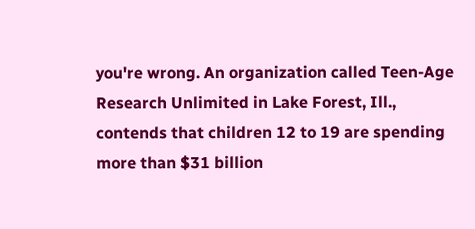you're wrong. An organization called Teen-Age Research Unlimited in Lake Forest, Ill., contends that children 12 to 19 are spending more than $31 billion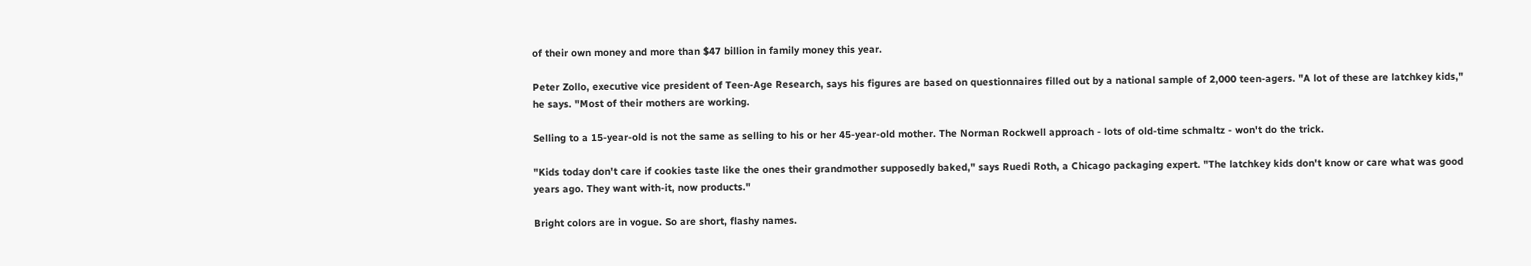of their own money and more than $47 billion in family money this year.

Peter Zollo, executive vice president of Teen-Age Research, says his figures are based on questionnaires filled out by a national sample of 2,000 teen-agers. "A lot of these are latchkey kids," he says. "Most of their mothers are working.

Selling to a 15-year-old is not the same as selling to his or her 45-year-old mother. The Norman Rockwell approach - lots of old-time schmaltz - won't do the trick.

"Kids today don't care if cookies taste like the ones their grandmother supposedly baked," says Ruedi Roth, a Chicago packaging expert. "The latchkey kids don't know or care what was good years ago. They want with-it, now products."

Bright colors are in vogue. So are short, flashy names.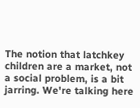The notion that latchkey children are a market, not a social problem, is a bit jarring. We're talking here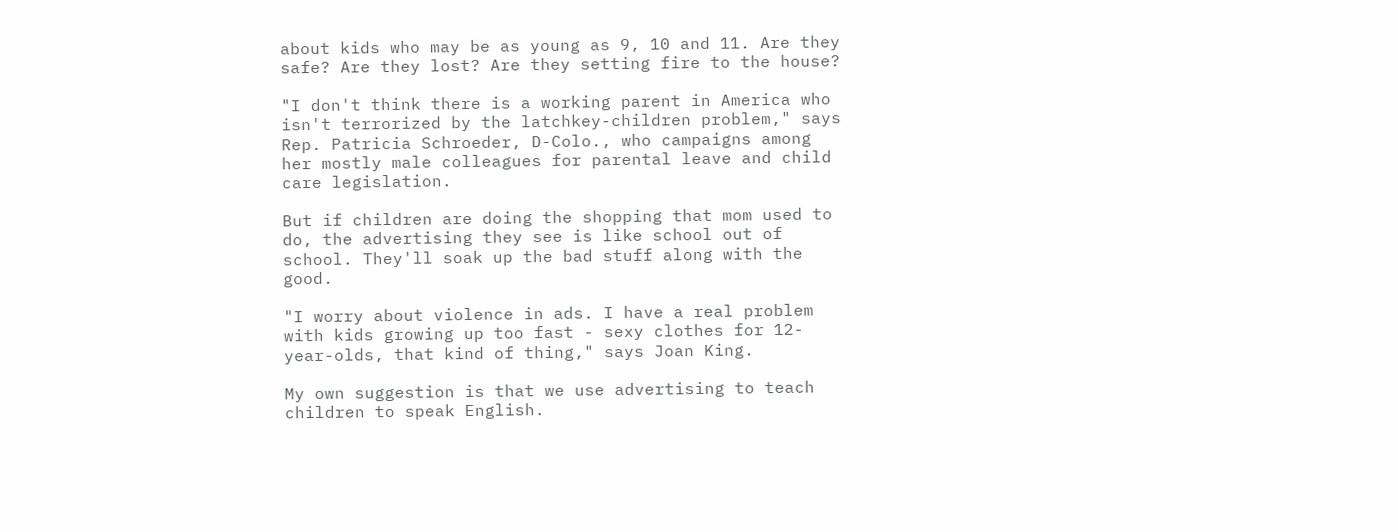about kids who may be as young as 9, 10 and 11. Are they safe? Are they lost? Are they setting fire to the house?

"I don't think there is a working parent in America who isn't terrorized by the latchkey-children problem," says Rep. Patricia Schroeder, D-Colo., who campaigns among her mostly male colleagues for parental leave and child care legislation.

But if children are doing the shopping that mom used to do, the advertising they see is like school out of school. They'll soak up the bad stuff along with the good.

"I worry about violence in ads. I have a real problem with kids growing up too fast - sexy clothes for 12-year-olds, that kind of thing," says Joan King.

My own suggestion is that we use advertising to teach children to speak English.